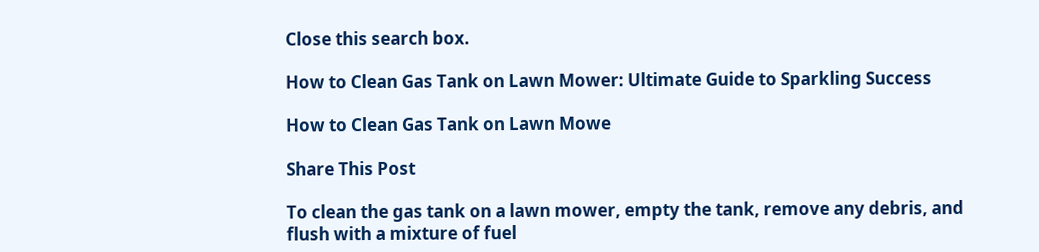Close this search box.

How to Clean Gas Tank on Lawn Mower: Ultimate Guide to Sparkling Success

How to Clean Gas Tank on Lawn Mowe

Share This Post

To clean the gas tank on a lawn mower, empty the tank, remove any debris, and flush with a mixture of fuel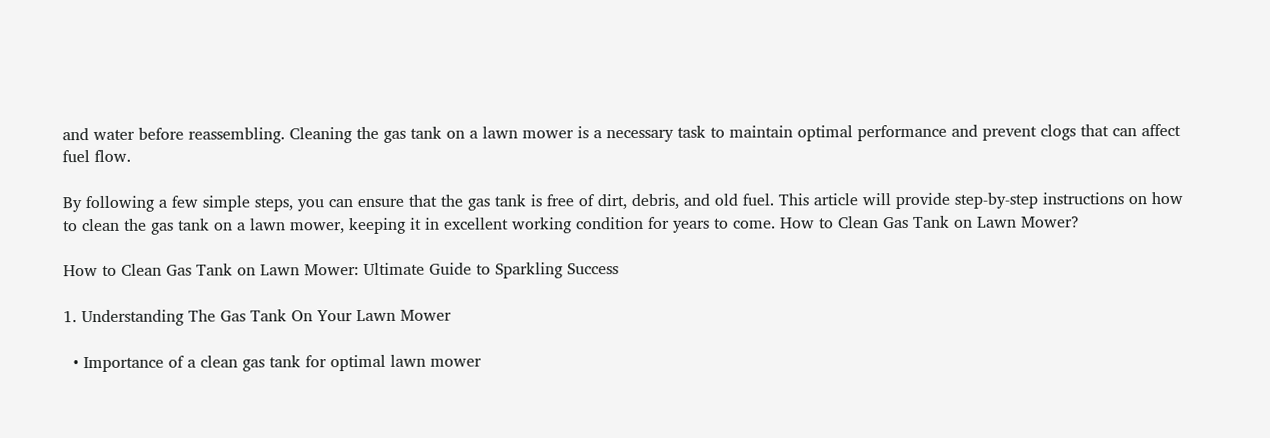and water before reassembling. Cleaning the gas tank on a lawn mower is a necessary task to maintain optimal performance and prevent clogs that can affect fuel flow.

By following a few simple steps, you can ensure that the gas tank is free of dirt, debris, and old fuel. This article will provide step-by-step instructions on how to clean the gas tank on a lawn mower, keeping it in excellent working condition for years to come. How to Clean Gas Tank on Lawn Mower?

How to Clean Gas Tank on Lawn Mower: Ultimate Guide to Sparkling Success

1. Understanding The Gas Tank On Your Lawn Mower

  • Importance of a clean gas tank for optimal lawn mower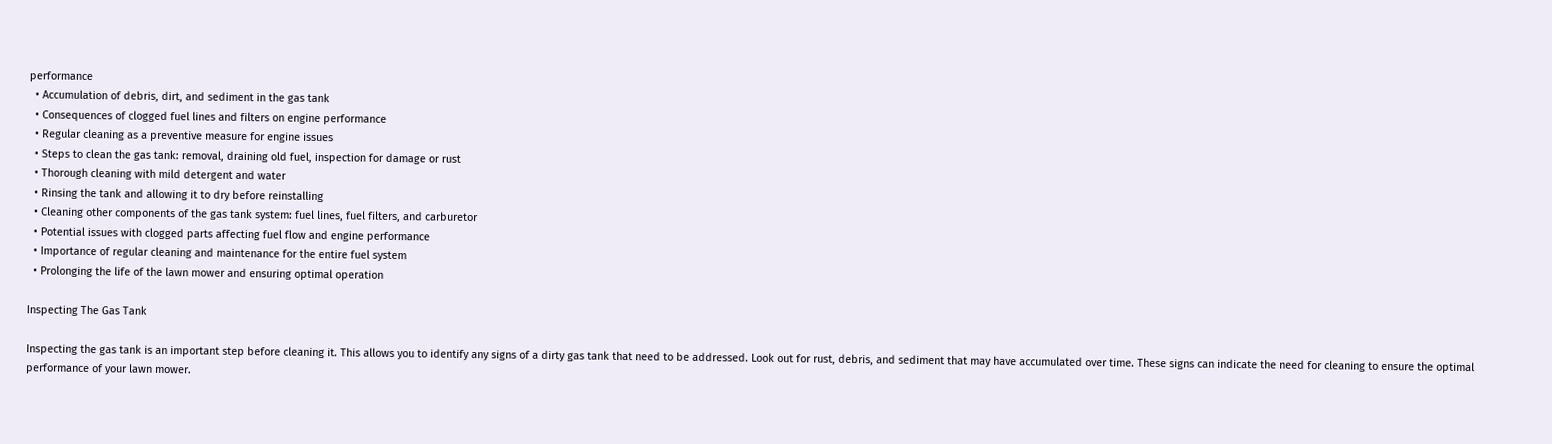performance
  • Accumulation of debris, dirt, and sediment in the gas tank
  • Consequences of clogged fuel lines and filters on engine performance
  • Regular cleaning as a preventive measure for engine issues
  • Steps to clean the gas tank: removal, draining old fuel, inspection for damage or rust
  • Thorough cleaning with mild detergent and water
  • Rinsing the tank and allowing it to dry before reinstalling
  • Cleaning other components of the gas tank system: fuel lines, fuel filters, and carburetor
  • Potential issues with clogged parts affecting fuel flow and engine performance
  • Importance of regular cleaning and maintenance for the entire fuel system
  • Prolonging the life of the lawn mower and ensuring optimal operation

Inspecting The Gas Tank

Inspecting the gas tank is an important step before cleaning it. This allows you to identify any signs of a dirty gas tank that need to be addressed. Look out for rust, debris, and sediment that may have accumulated over time. These signs can indicate the need for cleaning to ensure the optimal performance of your lawn mower.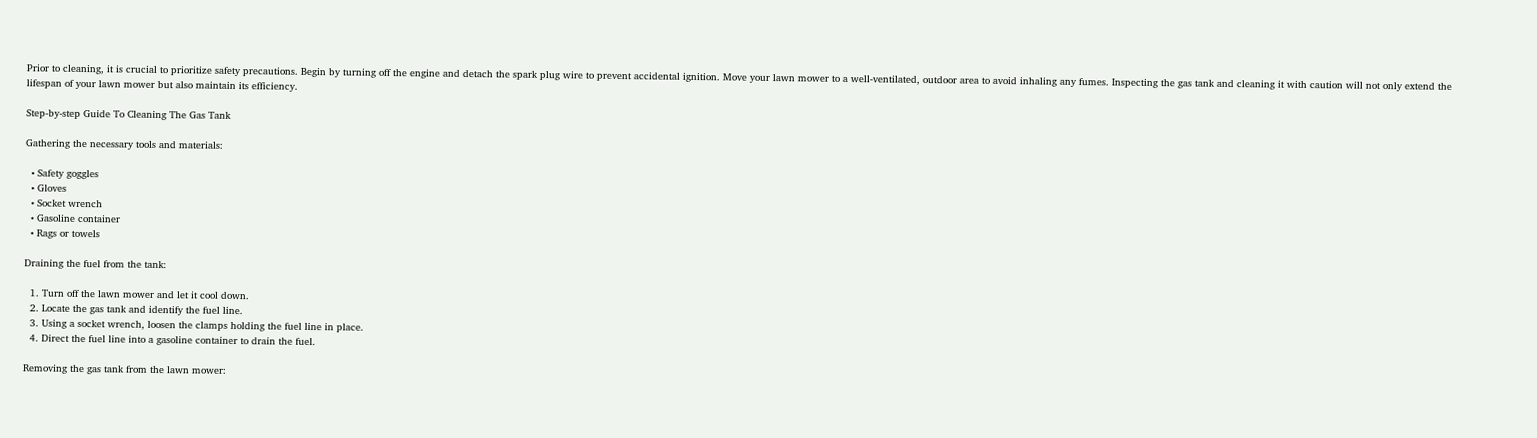Prior to cleaning, it is crucial to prioritize safety precautions. Begin by turning off the engine and detach the spark plug wire to prevent accidental ignition. Move your lawn mower to a well-ventilated, outdoor area to avoid inhaling any fumes. Inspecting the gas tank and cleaning it with caution will not only extend the lifespan of your lawn mower but also maintain its efficiency.

Step-by-step Guide To Cleaning The Gas Tank

Gathering the necessary tools and materials:

  • Safety goggles
  • Gloves
  • Socket wrench
  • Gasoline container
  • Rags or towels

Draining the fuel from the tank:

  1. Turn off the lawn mower and let it cool down.
  2. Locate the gas tank and identify the fuel line.
  3. Using a socket wrench, loosen the clamps holding the fuel line in place.
  4. Direct the fuel line into a gasoline container to drain the fuel.

Removing the gas tank from the lawn mower: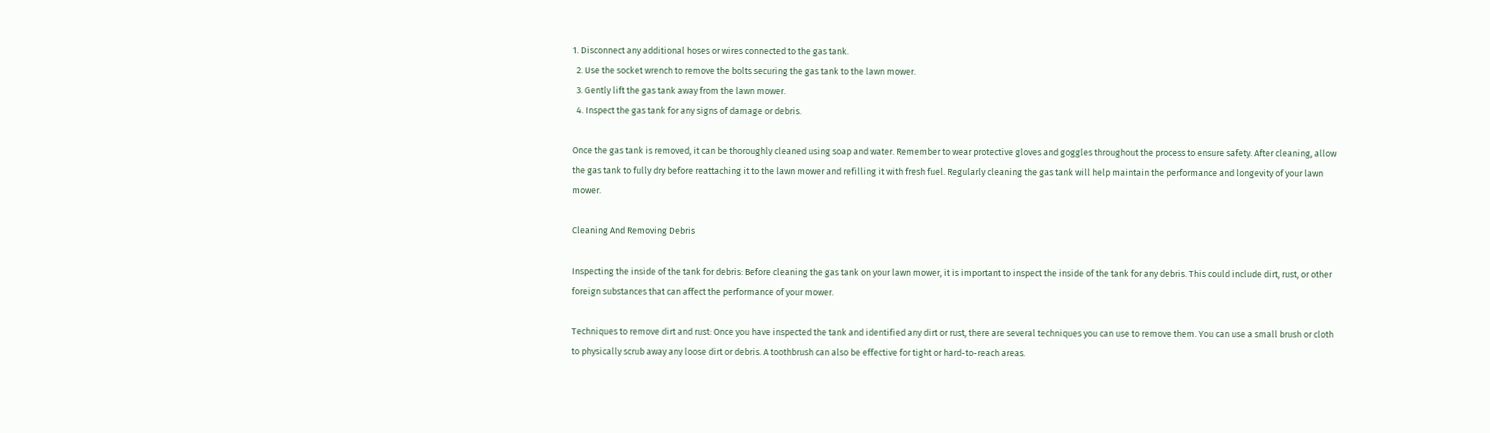1. Disconnect any additional hoses or wires connected to the gas tank.
  2. Use the socket wrench to remove the bolts securing the gas tank to the lawn mower.
  3. Gently lift the gas tank away from the lawn mower.
  4. Inspect the gas tank for any signs of damage or debris.

Once the gas tank is removed, it can be thoroughly cleaned using soap and water. Remember to wear protective gloves and goggles throughout the process to ensure safety. After cleaning, allow the gas tank to fully dry before reattaching it to the lawn mower and refilling it with fresh fuel. Regularly cleaning the gas tank will help maintain the performance and longevity of your lawn mower.

Cleaning And Removing Debris

Inspecting the inside of the tank for debris: Before cleaning the gas tank on your lawn mower, it is important to inspect the inside of the tank for any debris. This could include dirt, rust, or other foreign substances that can affect the performance of your mower.

Techniques to remove dirt and rust: Once you have inspected the tank and identified any dirt or rust, there are several techniques you can use to remove them. You can use a small brush or cloth to physically scrub away any loose dirt or debris. A toothbrush can also be effective for tight or hard-to-reach areas.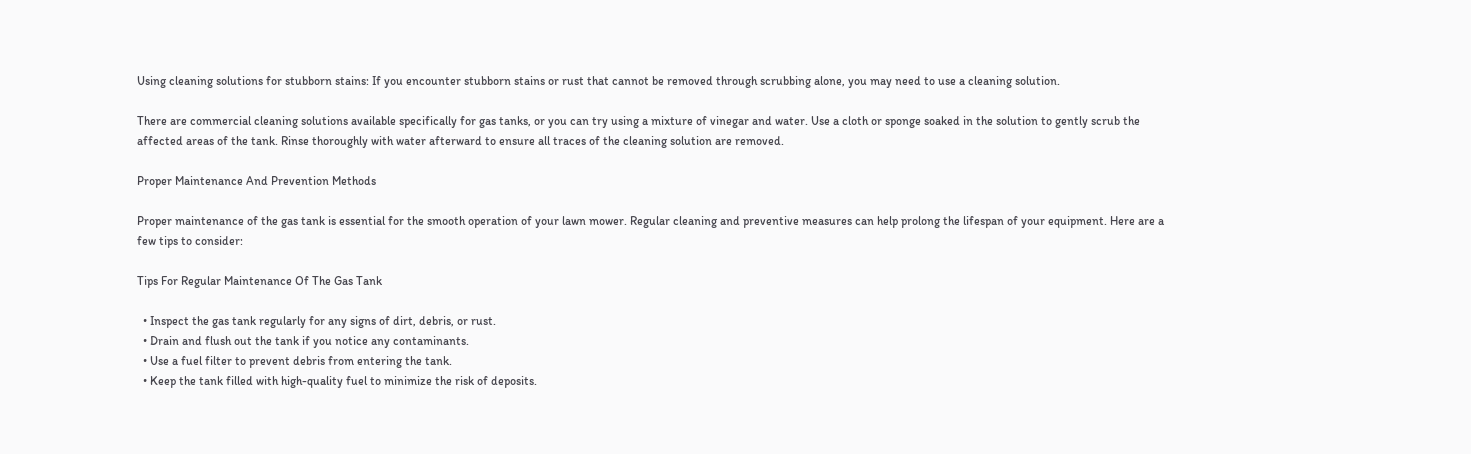Using cleaning solutions for stubborn stains: If you encounter stubborn stains or rust that cannot be removed through scrubbing alone, you may need to use a cleaning solution.

There are commercial cleaning solutions available specifically for gas tanks, or you can try using a mixture of vinegar and water. Use a cloth or sponge soaked in the solution to gently scrub the affected areas of the tank. Rinse thoroughly with water afterward to ensure all traces of the cleaning solution are removed.

Proper Maintenance And Prevention Methods

Proper maintenance of the gas tank is essential for the smooth operation of your lawn mower. Regular cleaning and preventive measures can help prolong the lifespan of your equipment. Here are a few tips to consider:

Tips For Regular Maintenance Of The Gas Tank

  • Inspect the gas tank regularly for any signs of dirt, debris, or rust.
  • Drain and flush out the tank if you notice any contaminants.
  • Use a fuel filter to prevent debris from entering the tank.
  • Keep the tank filled with high-quality fuel to minimize the risk of deposits.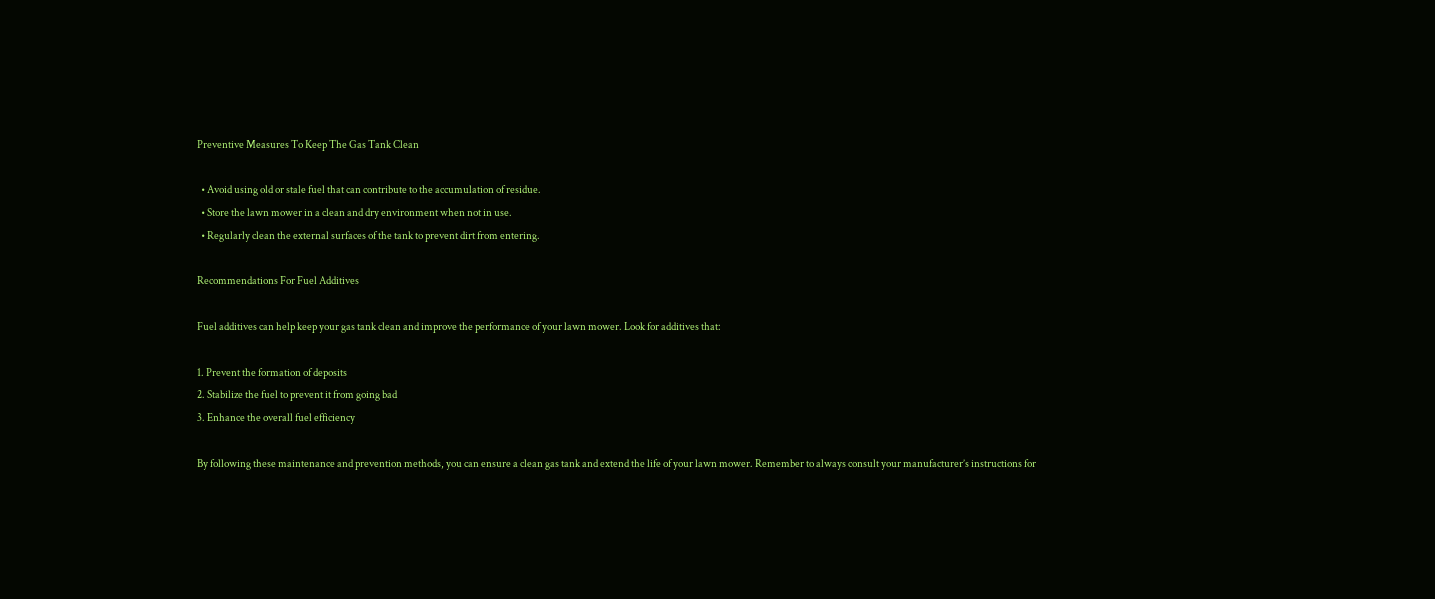Preventive Measures To Keep The Gas Tank Clean

  • Avoid using old or stale fuel that can contribute to the accumulation of residue.
  • Store the lawn mower in a clean and dry environment when not in use.
  • Regularly clean the external surfaces of the tank to prevent dirt from entering.

Recommendations For Fuel Additives

Fuel additives can help keep your gas tank clean and improve the performance of your lawn mower. Look for additives that:

1. Prevent the formation of deposits
2. Stabilize the fuel to prevent it from going bad
3. Enhance the overall fuel efficiency

By following these maintenance and prevention methods, you can ensure a clean gas tank and extend the life of your lawn mower. Remember to always consult your manufacturer’s instructions for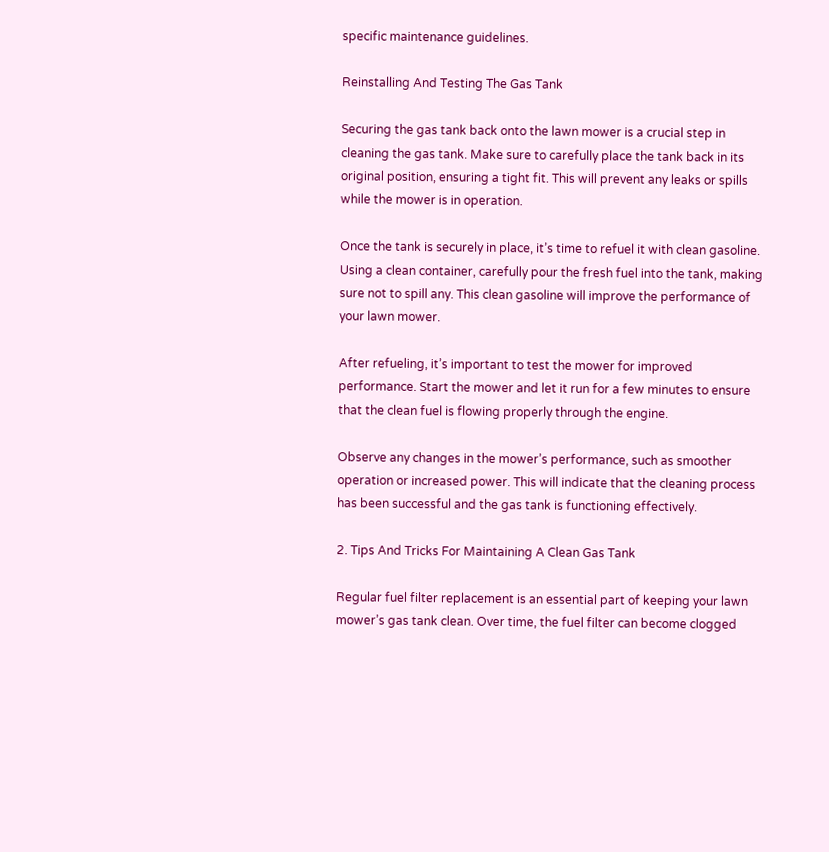specific maintenance guidelines.

Reinstalling And Testing The Gas Tank

Securing the gas tank back onto the lawn mower is a crucial step in cleaning the gas tank. Make sure to carefully place the tank back in its original position, ensuring a tight fit. This will prevent any leaks or spills while the mower is in operation.

Once the tank is securely in place, it’s time to refuel it with clean gasoline. Using a clean container, carefully pour the fresh fuel into the tank, making sure not to spill any. This clean gasoline will improve the performance of your lawn mower.

After refueling, it’s important to test the mower for improved performance. Start the mower and let it run for a few minutes to ensure that the clean fuel is flowing properly through the engine.

Observe any changes in the mower’s performance, such as smoother operation or increased power. This will indicate that the cleaning process has been successful and the gas tank is functioning effectively.

2. Tips And Tricks For Maintaining A Clean Gas Tank

Regular fuel filter replacement is an essential part of keeping your lawn mower’s gas tank clean. Over time, the fuel filter can become clogged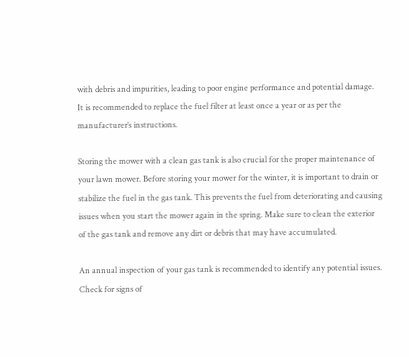with debris and impurities, leading to poor engine performance and potential damage. It is recommended to replace the fuel filter at least once a year or as per the manufacturer’s instructions.

Storing the mower with a clean gas tank is also crucial for the proper maintenance of your lawn mower. Before storing your mower for the winter, it is important to drain or stabilize the fuel in the gas tank. This prevents the fuel from deteriorating and causing issues when you start the mower again in the spring. Make sure to clean the exterior of the gas tank and remove any dirt or debris that may have accumulated.

An annual inspection of your gas tank is recommended to identify any potential issues. Check for signs of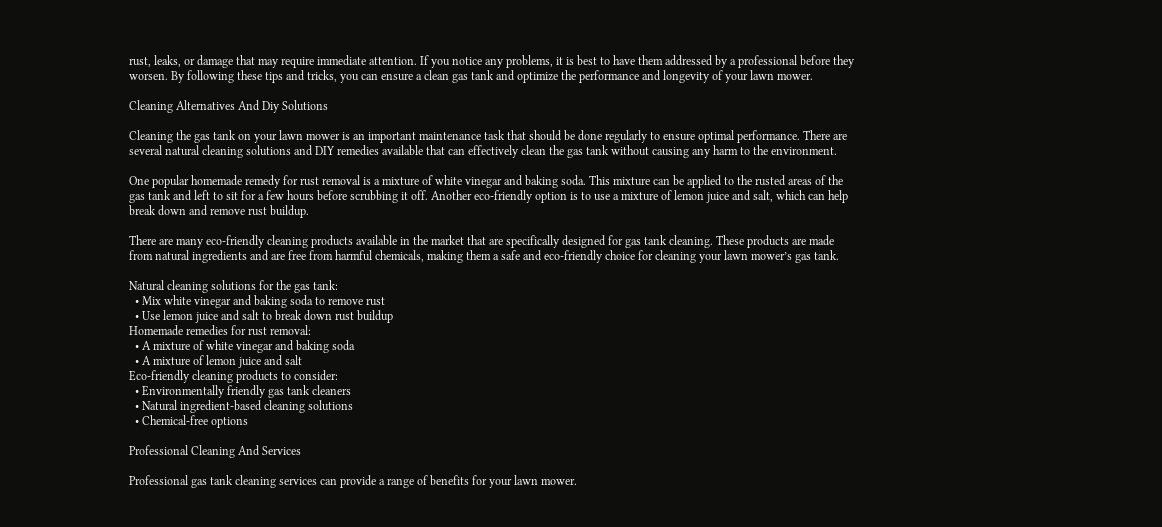rust, leaks, or damage that may require immediate attention. If you notice any problems, it is best to have them addressed by a professional before they worsen. By following these tips and tricks, you can ensure a clean gas tank and optimize the performance and longevity of your lawn mower.

Cleaning Alternatives And Diy Solutions

Cleaning the gas tank on your lawn mower is an important maintenance task that should be done regularly to ensure optimal performance. There are several natural cleaning solutions and DIY remedies available that can effectively clean the gas tank without causing any harm to the environment.

One popular homemade remedy for rust removal is a mixture of white vinegar and baking soda. This mixture can be applied to the rusted areas of the gas tank and left to sit for a few hours before scrubbing it off. Another eco-friendly option is to use a mixture of lemon juice and salt, which can help break down and remove rust buildup.

There are many eco-friendly cleaning products available in the market that are specifically designed for gas tank cleaning. These products are made from natural ingredients and are free from harmful chemicals, making them a safe and eco-friendly choice for cleaning your lawn mower’s gas tank.

Natural cleaning solutions for the gas tank:
  • Mix white vinegar and baking soda to remove rust
  • Use lemon juice and salt to break down rust buildup
Homemade remedies for rust removal:
  • A mixture of white vinegar and baking soda
  • A mixture of lemon juice and salt
Eco-friendly cleaning products to consider:
  • Environmentally friendly gas tank cleaners
  • Natural ingredient-based cleaning solutions
  • Chemical-free options

Professional Cleaning And Services

Professional gas tank cleaning services can provide a range of benefits for your lawn mower.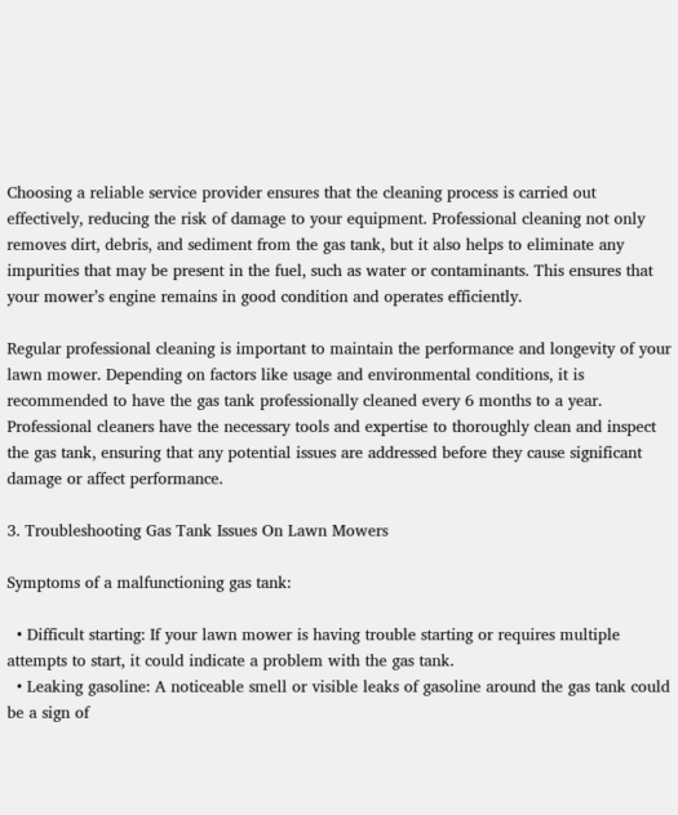Choosing a reliable service provider ensures that the cleaning process is carried out effectively, reducing the risk of damage to your equipment. Professional cleaning not only removes dirt, debris, and sediment from the gas tank, but it also helps to eliminate any impurities that may be present in the fuel, such as water or contaminants. This ensures that your mower’s engine remains in good condition and operates efficiently.

Regular professional cleaning is important to maintain the performance and longevity of your lawn mower. Depending on factors like usage and environmental conditions, it is recommended to have the gas tank professionally cleaned every 6 months to a year. Professional cleaners have the necessary tools and expertise to thoroughly clean and inspect the gas tank, ensuring that any potential issues are addressed before they cause significant damage or affect performance.

3. Troubleshooting Gas Tank Issues On Lawn Mowers

Symptoms of a malfunctioning gas tank:

  • Difficult starting: If your lawn mower is having trouble starting or requires multiple attempts to start, it could indicate a problem with the gas tank.
  • Leaking gasoline: A noticeable smell or visible leaks of gasoline around the gas tank could be a sign of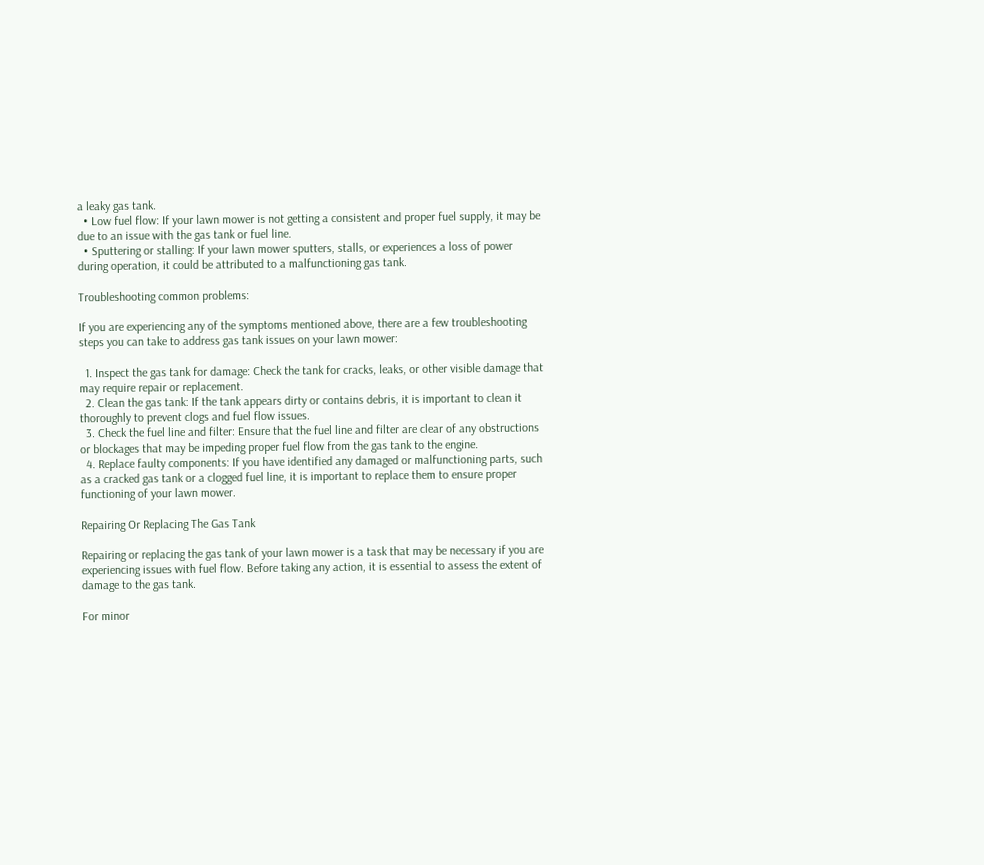a leaky gas tank.
  • Low fuel flow: If your lawn mower is not getting a consistent and proper fuel supply, it may be due to an issue with the gas tank or fuel line.
  • Sputtering or stalling: If your lawn mower sputters, stalls, or experiences a loss of power during operation, it could be attributed to a malfunctioning gas tank.

Troubleshooting common problems:

If you are experiencing any of the symptoms mentioned above, there are a few troubleshooting steps you can take to address gas tank issues on your lawn mower:

  1. Inspect the gas tank for damage: Check the tank for cracks, leaks, or other visible damage that may require repair or replacement.
  2. Clean the gas tank: If the tank appears dirty or contains debris, it is important to clean it thoroughly to prevent clogs and fuel flow issues.
  3. Check the fuel line and filter: Ensure that the fuel line and filter are clear of any obstructions or blockages that may be impeding proper fuel flow from the gas tank to the engine.
  4. Replace faulty components: If you have identified any damaged or malfunctioning parts, such as a cracked gas tank or a clogged fuel line, it is important to replace them to ensure proper functioning of your lawn mower.

Repairing Or Replacing The Gas Tank

Repairing or replacing the gas tank of your lawn mower is a task that may be necessary if you are experiencing issues with fuel flow. Before taking any action, it is essential to assess the extent of damage to the gas tank.

For minor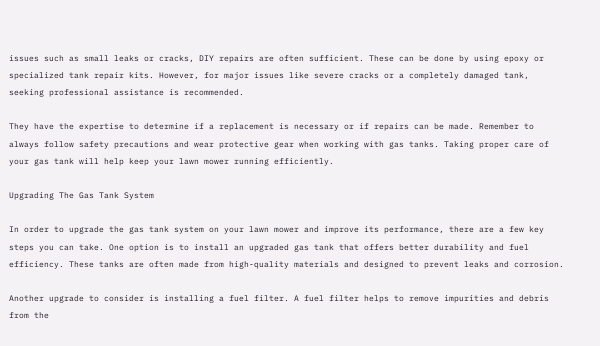issues such as small leaks or cracks, DIY repairs are often sufficient. These can be done by using epoxy or specialized tank repair kits. However, for major issues like severe cracks or a completely damaged tank, seeking professional assistance is recommended.

They have the expertise to determine if a replacement is necessary or if repairs can be made. Remember to always follow safety precautions and wear protective gear when working with gas tanks. Taking proper care of your gas tank will help keep your lawn mower running efficiently.

Upgrading The Gas Tank System

In order to upgrade the gas tank system on your lawn mower and improve its performance, there are a few key steps you can take. One option is to install an upgraded gas tank that offers better durability and fuel efficiency. These tanks are often made from high-quality materials and designed to prevent leaks and corrosion.

Another upgrade to consider is installing a fuel filter. A fuel filter helps to remove impurities and debris from the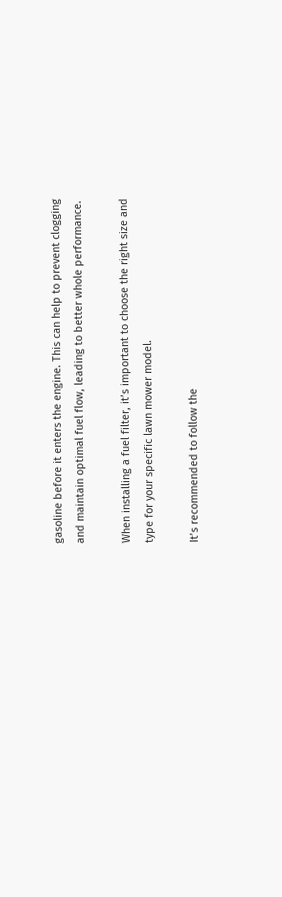gasoline before it enters the engine. This can help to prevent clogging and maintain optimal fuel flow, leading to better whole performance.

When installing a fuel filter, it’s important to choose the right size and type for your specific lawn mower model.

It’s recommended to follow the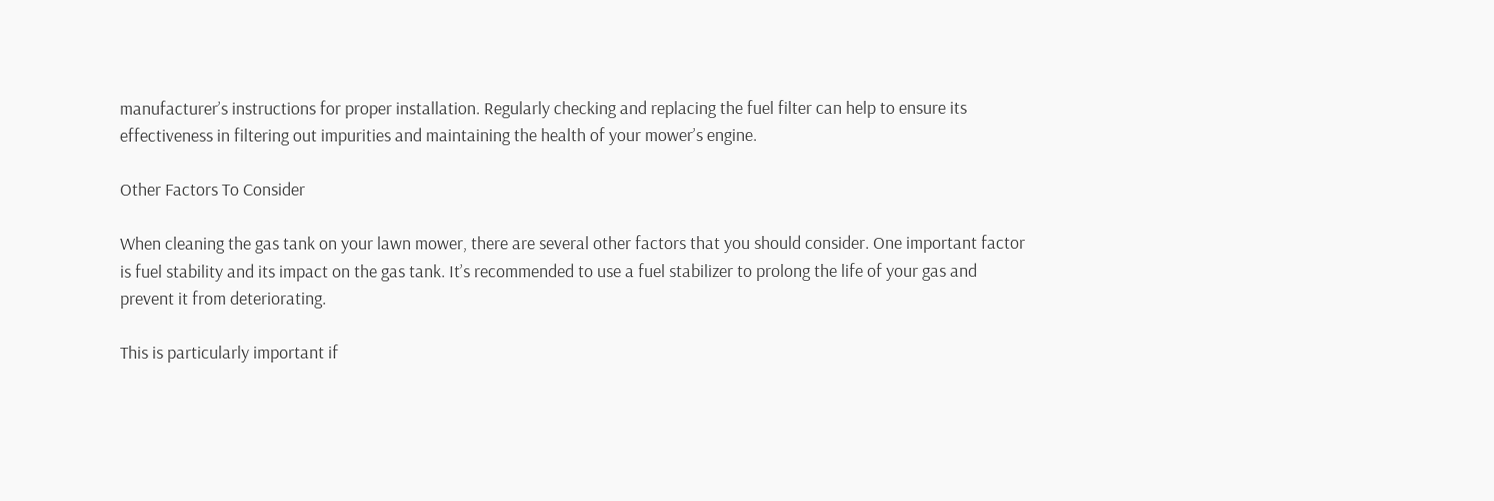manufacturer’s instructions for proper installation. Regularly checking and replacing the fuel filter can help to ensure its effectiveness in filtering out impurities and maintaining the health of your mower’s engine.

Other Factors To Consider

When cleaning the gas tank on your lawn mower, there are several other factors that you should consider. One important factor is fuel stability and its impact on the gas tank. It’s recommended to use a fuel stabilizer to prolong the life of your gas and prevent it from deteriorating.

This is particularly important if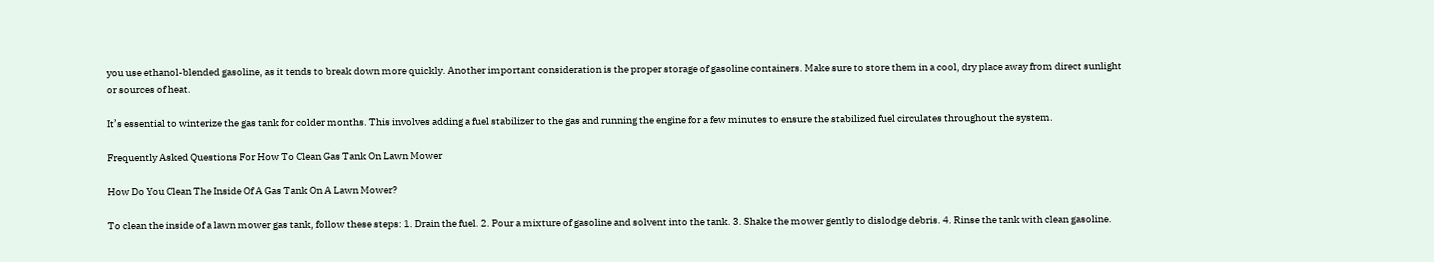you use ethanol-blended gasoline, as it tends to break down more quickly. Another important consideration is the proper storage of gasoline containers. Make sure to store them in a cool, dry place away from direct sunlight or sources of heat.

It’s essential to winterize the gas tank for colder months. This involves adding a fuel stabilizer to the gas and running the engine for a few minutes to ensure the stabilized fuel circulates throughout the system.

Frequently Asked Questions For How To Clean Gas Tank On Lawn Mower

How Do You Clean The Inside Of A Gas Tank On A Lawn Mower?

To clean the inside of a lawn mower gas tank, follow these steps: 1. Drain the fuel. 2. Pour a mixture of gasoline and solvent into the tank. 3. Shake the mower gently to dislodge debris. 4. Rinse the tank with clean gasoline.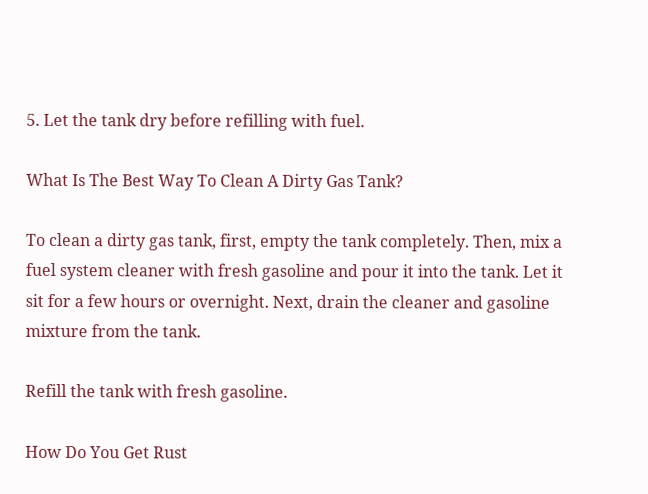5. Let the tank dry before refilling with fuel.

What Is The Best Way To Clean A Dirty Gas Tank?

To clean a dirty gas tank, first, empty the tank completely. Then, mix a fuel system cleaner with fresh gasoline and pour it into the tank. Let it sit for a few hours or overnight. Next, drain the cleaner and gasoline mixture from the tank.

Refill the tank with fresh gasoline.

How Do You Get Rust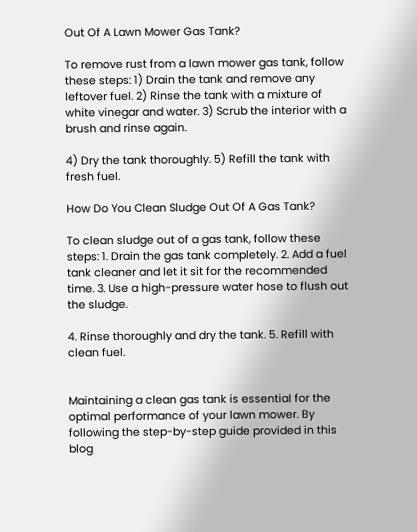Out Of A Lawn Mower Gas Tank?

To remove rust from a lawn mower gas tank, follow these steps: 1) Drain the tank and remove any leftover fuel. 2) Rinse the tank with a mixture of white vinegar and water. 3) Scrub the interior with a brush and rinse again.

4) Dry the tank thoroughly. 5) Refill the tank with fresh fuel.

How Do You Clean Sludge Out Of A Gas Tank?

To clean sludge out of a gas tank, follow these steps: 1. Drain the gas tank completely. 2. Add a fuel tank cleaner and let it sit for the recommended time. 3. Use a high-pressure water hose to flush out the sludge.

4. Rinse thoroughly and dry the tank. 5. Refill with clean fuel.


Maintaining a clean gas tank is essential for the optimal performance of your lawn mower. By following the step-by-step guide provided in this blog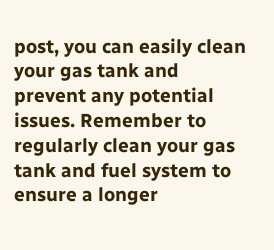post, you can easily clean your gas tank and prevent any potential issues. Remember to regularly clean your gas tank and fuel system to ensure a longer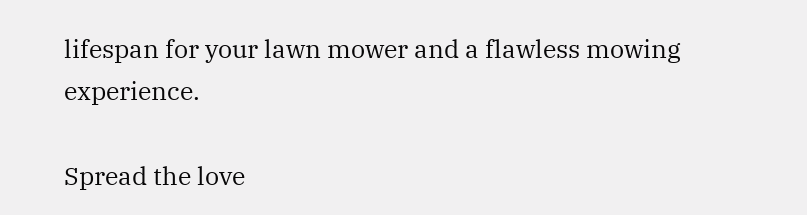lifespan for your lawn mower and a flawless mowing experience.

Spread the love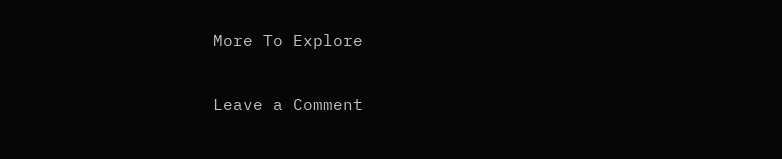More To Explore

Leave a Comment